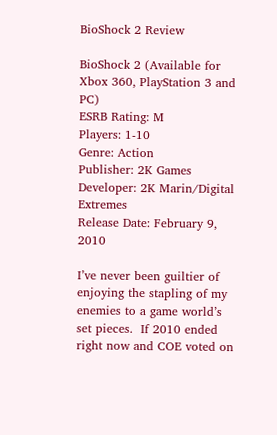BioShock 2 Review

BioShock 2 (Available for Xbox 360, PlayStation 3 and PC)
ESRB Rating: M
Players: 1-10
Genre: Action
Publisher: 2K Games
Developer: 2K Marin/Digital Extremes
Release Date: February 9, 2010

I’ve never been guiltier of enjoying the stapling of my enemies to a game world’s set pieces.  If 2010 ended right now and COE voted on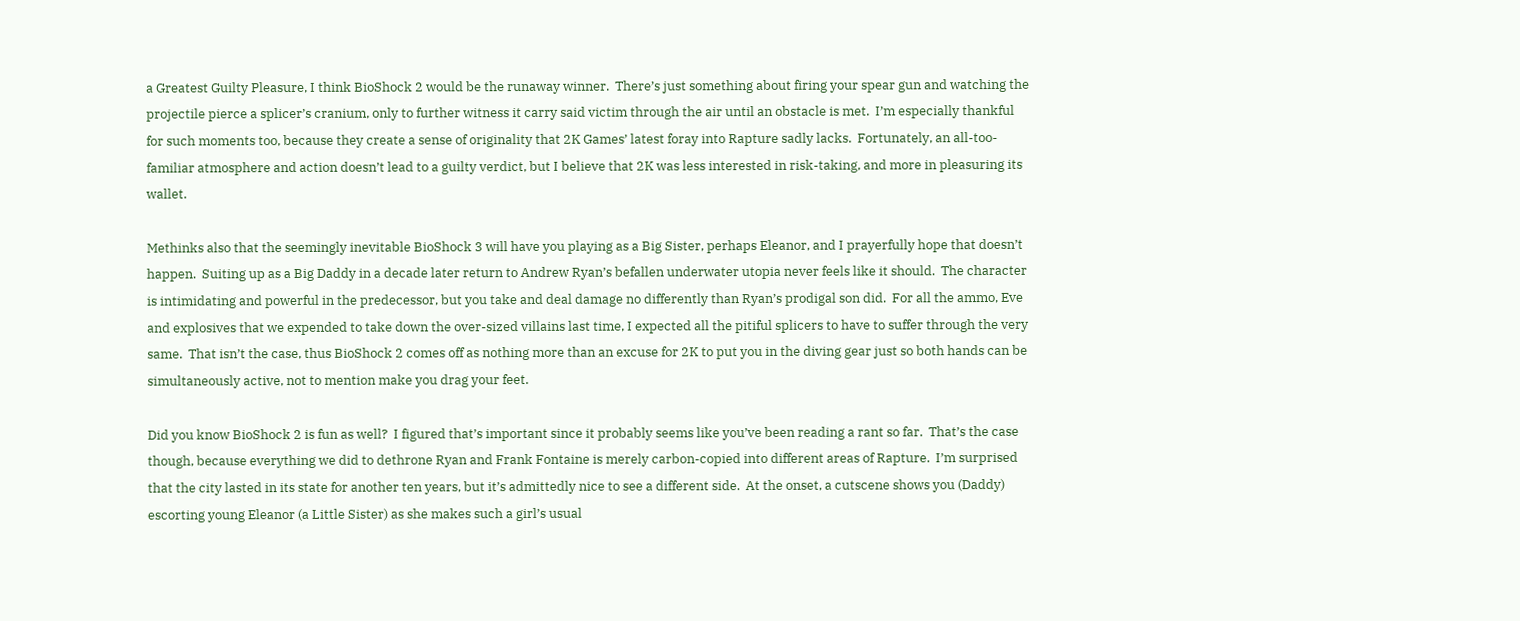a Greatest Guilty Pleasure, I think BioShock 2 would be the runaway winner.  There’s just something about firing your spear gun and watching the projectile pierce a splicer’s cranium, only to further witness it carry said victim through the air until an obstacle is met.  I’m especially thankful for such moments too, because they create a sense of originality that 2K Games’ latest foray into Rapture sadly lacks.  Fortunately, an all-too-familiar atmosphere and action doesn’t lead to a guilty verdict, but I believe that 2K was less interested in risk-taking, and more in pleasuring its wallet.

Methinks also that the seemingly inevitable BioShock 3 will have you playing as a Big Sister, perhaps Eleanor, and I prayerfully hope that doesn’t happen.  Suiting up as a Big Daddy in a decade later return to Andrew Ryan’s befallen underwater utopia never feels like it should.  The character is intimidating and powerful in the predecessor, but you take and deal damage no differently than Ryan’s prodigal son did.  For all the ammo, Eve and explosives that we expended to take down the over-sized villains last time, I expected all the pitiful splicers to have to suffer through the very same.  That isn’t the case, thus BioShock 2 comes off as nothing more than an excuse for 2K to put you in the diving gear just so both hands can be simultaneously active, not to mention make you drag your feet.

Did you know BioShock 2 is fun as well?  I figured that’s important since it probably seems like you’ve been reading a rant so far.  That’s the case though, because everything we did to dethrone Ryan and Frank Fontaine is merely carbon-copied into different areas of Rapture.  I’m surprised that the city lasted in its state for another ten years, but it’s admittedly nice to see a different side.  At the onset, a cutscene shows you (Daddy) escorting young Eleanor (a Little Sister) as she makes such a girl’s usual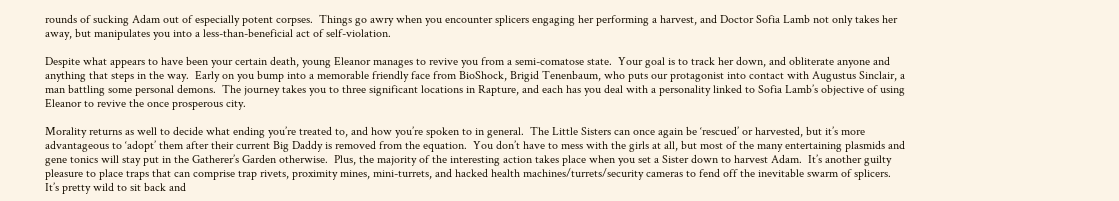rounds of sucking Adam out of especially potent corpses.  Things go awry when you encounter splicers engaging her performing a harvest, and Doctor Sofia Lamb not only takes her away, but manipulates you into a less-than-beneficial act of self-violation.

Despite what appears to have been your certain death, young Eleanor manages to revive you from a semi-comatose state.  Your goal is to track her down, and obliterate anyone and anything that steps in the way.  Early on you bump into a memorable friendly face from BioShock, Brigid Tenenbaum, who puts our protagonist into contact with Augustus Sinclair, a man battling some personal demons.  The journey takes you to three significant locations in Rapture, and each has you deal with a personality linked to Sofia Lamb’s objective of using Eleanor to revive the once prosperous city.

Morality returns as well to decide what ending you’re treated to, and how you’re spoken to in general.  The Little Sisters can once again be ‘rescued’ or harvested, but it’s more advantageous to ‘adopt’ them after their current Big Daddy is removed from the equation.  You don’t have to mess with the girls at all, but most of the many entertaining plasmids and gene tonics will stay put in the Gatherer’s Garden otherwise.  Plus, the majority of the interesting action takes place when you set a Sister down to harvest Adam.  It’s another guilty pleasure to place traps that can comprise trap rivets, proximity mines, mini-turrets, and hacked health machines/turrets/security cameras to fend off the inevitable swarm of splicers.  It’s pretty wild to sit back and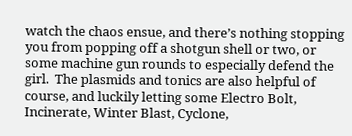watch the chaos ensue, and there’s nothing stopping you from popping off a shotgun shell or two, or some machine gun rounds to especially defend the girl.  The plasmids and tonics are also helpful of course, and luckily letting some Electro Bolt, Incinerate, Winter Blast, Cyclone,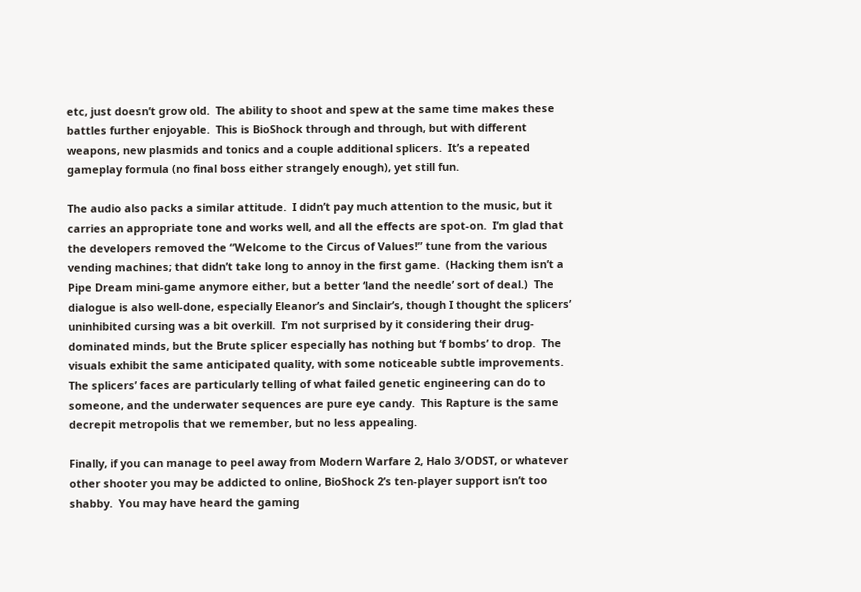etc, just doesn’t grow old.  The ability to shoot and spew at the same time makes these battles further enjoyable.  This is BioShock through and through, but with different weapons, new plasmids and tonics and a couple additional splicers.  It’s a repeated gameplay formula (no final boss either strangely enough), yet still fun.

The audio also packs a similar attitude.  I didn’t pay much attention to the music, but it carries an appropriate tone and works well, and all the effects are spot-on.  I’m glad that the developers removed the “Welcome to the Circus of Values!” tune from the various vending machines; that didn’t take long to annoy in the first game.  (Hacking them isn’t a Pipe Dream mini-game anymore either, but a better ‘land the needle’ sort of deal.)  The dialogue is also well-done, especially Eleanor’s and Sinclair’s, though I thought the splicers’ uninhibited cursing was a bit overkill.  I’m not surprised by it considering their drug-dominated minds, but the Brute splicer especially has nothing but ‘f bombs’ to drop.  The visuals exhibit the same anticipated quality, with some noticeable subtle improvements.  The splicers’ faces are particularly telling of what failed genetic engineering can do to someone, and the underwater sequences are pure eye candy.  This Rapture is the same decrepit metropolis that we remember, but no less appealing.

Finally, if you can manage to peel away from Modern Warfare 2, Halo 3/ODST, or whatever other shooter you may be addicted to online, BioShock 2’s ten-player support isn’t too shabby.  You may have heard the gaming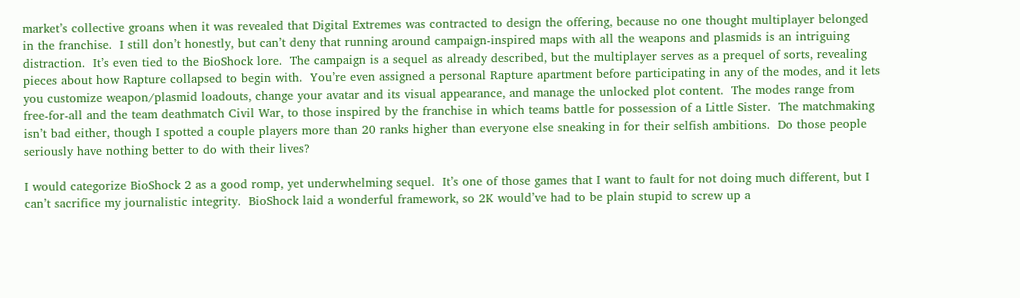market’s collective groans when it was revealed that Digital Extremes was contracted to design the offering, because no one thought multiplayer belonged in the franchise.  I still don’t honestly, but can’t deny that running around campaign-inspired maps with all the weapons and plasmids is an intriguing distraction.  It’s even tied to the BioShock lore.  The campaign is a sequel as already described, but the multiplayer serves as a prequel of sorts, revealing pieces about how Rapture collapsed to begin with.  You’re even assigned a personal Rapture apartment before participating in any of the modes, and it lets you customize weapon/plasmid loadouts, change your avatar and its visual appearance, and manage the unlocked plot content.  The modes range from free-for-all and the team deathmatch Civil War, to those inspired by the franchise in which teams battle for possession of a Little Sister.  The matchmaking isn’t bad either, though I spotted a couple players more than 20 ranks higher than everyone else sneaking in for their selfish ambitions.  Do those people seriously have nothing better to do with their lives?

I would categorize BioShock 2 as a good romp, yet underwhelming sequel.  It’s one of those games that I want to fault for not doing much different, but I can’t sacrifice my journalistic integrity.  BioShock laid a wonderful framework, so 2K would’ve had to be plain stupid to screw up a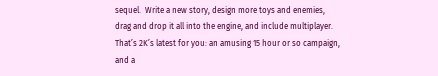sequel.  Write a new story, design more toys and enemies, drag and drop it all into the engine, and include multiplayer.  That’s 2K’s latest for you: an amusing 15 hour or so campaign, and a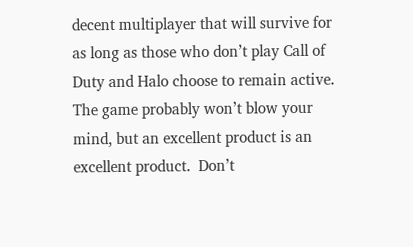decent multiplayer that will survive for as long as those who don’t play Call of Duty and Halo choose to remain active.  The game probably won’t blow your mind, but an excellent product is an excellent product.  Don’t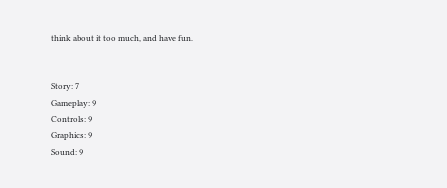think about it too much, and have fun.


Story: 7
Gameplay: 9
Controls: 9
Graphics: 9
Sound: 9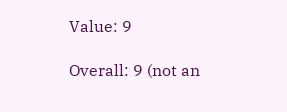Value: 9

Overall: 9 (not an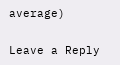average)

Leave a Reply